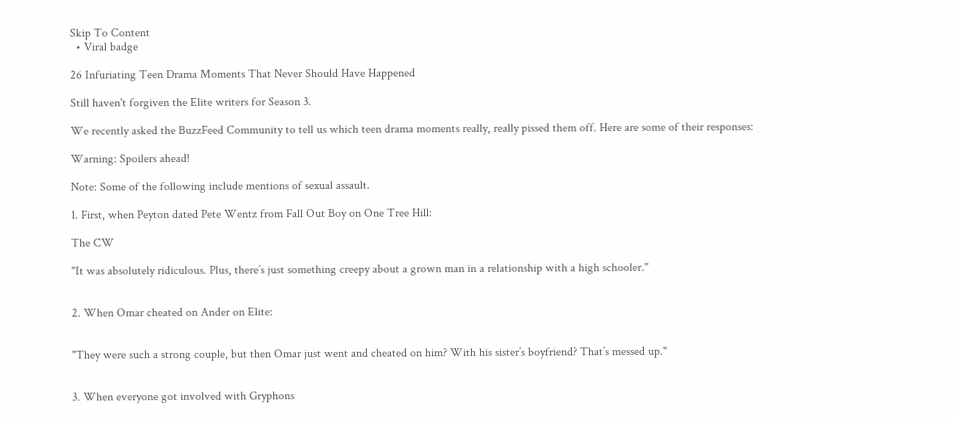Skip To Content
  • Viral badge

26 Infuriating Teen Drama Moments That Never Should Have Happened

Still haven't forgiven the Elite writers for Season 3.

We recently asked the BuzzFeed Community to tell us which teen drama moments really, really pissed them off. Here are some of their responses:

Warning: Spoilers ahead!

Note: Some of the following include mentions of sexual assault.

1. First, when Peyton dated Pete Wentz from Fall Out Boy on One Tree Hill:

The CW

"It was absolutely ridiculous. Plus, there’s just something creepy about a grown man in a relationship with a high schooler."


2. When Omar cheated on Ander on Elite:


"They were such a strong couple, but then Omar just went and cheated on him? With his sister’s boyfriend? That’s messed up."


3. When everyone got involved with Gryphons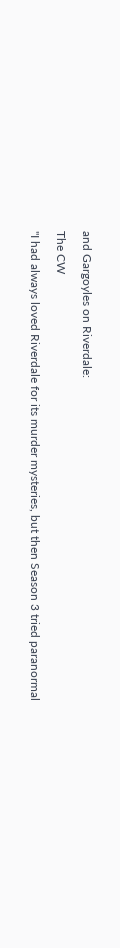and Gargoyles on Riverdale:

The CW

"I had always loved Riverdale for its murder mysteries, but then Season 3 tried paranormal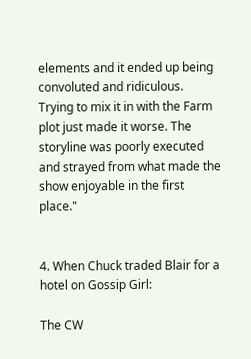elements and it ended up being convoluted and ridiculous. Trying to mix it in with the Farm plot just made it worse. The storyline was poorly executed and strayed from what made the show enjoyable in the first place."


4. When Chuck traded Blair for a hotel on Gossip Girl:

The CW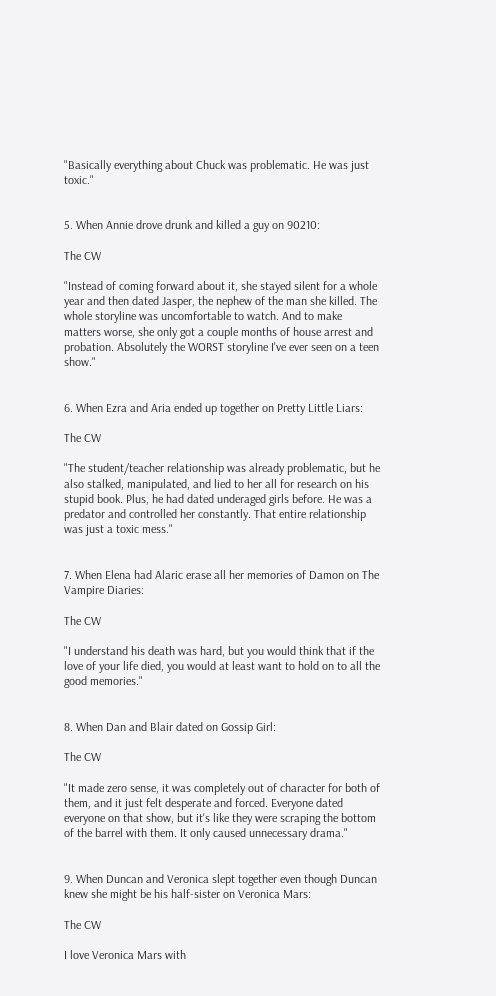"Basically everything about Chuck was problematic. He was just toxic."


5. When Annie drove drunk and killed a guy on 90210:

The CW

"Instead of coming forward about it, she stayed silent for a whole year and then dated Jasper, the nephew of the man she killed. The whole storyline was uncomfortable to watch. And to make matters worse, she only got a couple months of house arrest and probation. Absolutely the WORST storyline I've ever seen on a teen show."


6. When Ezra and Aria ended up together on Pretty Little Liars:

The CW

"The student/teacher relationship was already problematic, but he also stalked, manipulated, and lied to her all for research on his stupid book. Plus, he had dated underaged girls before. He was a predator and controlled her constantly. That entire relationship was just a toxic mess."


7. When Elena had Alaric erase all her memories of Damon on The Vampire Diaries:

The CW

"I understand his death was hard, but you would think that if the love of your life died, you would at least want to hold on to all the good memories."


8. When Dan and Blair dated on Gossip Girl:

The CW

"It made zero sense, it was completely out of character for both of them, and it just felt desperate and forced. Everyone dated everyone on that show, but it's like they were scraping the bottom of the barrel with them. It only caused unnecessary drama."


9. When Duncan and Veronica slept together even though Duncan knew she might be his half-sister on Veronica Mars:

The CW

I love Veronica Mars with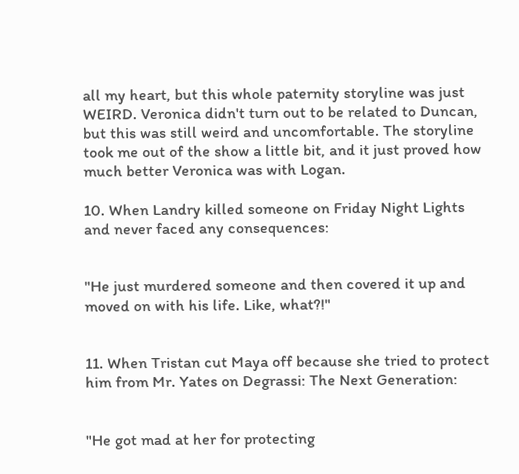all my heart, but this whole paternity storyline was just WEIRD. Veronica didn't turn out to be related to Duncan, but this was still weird and uncomfortable. The storyline took me out of the show a little bit, and it just proved how much better Veronica was with Logan.

10. When Landry killed someone on Friday Night Lights and never faced any consequences:


"He just murdered someone and then covered it up and moved on with his life. Like, what?!"


11. When Tristan cut Maya off because she tried to protect him from Mr. Yates on Degrassi: The Next Generation:


"He got mad at her for protecting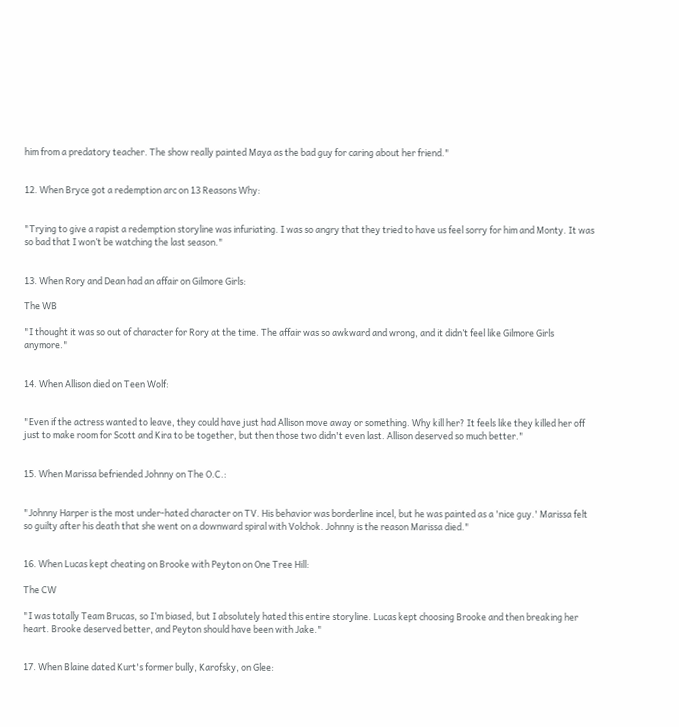him from a predatory teacher. The show really painted Maya as the bad guy for caring about her friend."


12. When Bryce got a redemption arc on 13 Reasons Why:


"Trying to give a rapist a redemption storyline was infuriating. I was so angry that they tried to have us feel sorry for him and Monty. It was so bad that I won’t be watching the last season."


13. When Rory and Dean had an affair on Gilmore Girls:

The WB

"I thought it was so out of character for Rory at the time. The affair was so awkward and wrong, and it didn’t feel like Gilmore Girls anymore."


14. When Allison died on Teen Wolf:


"Even if the actress wanted to leave, they could have just had Allison move away or something. Why kill her? It feels like they killed her off just to make room for Scott and Kira to be together, but then those two didn't even last. Allison deserved so much better."


15. When Marissa befriended Johnny on The O.C.:


"Johnny Harper is the most under-hated character on TV. His behavior was borderline incel, but he was painted as a 'nice guy.' Marissa felt so guilty after his death that she went on a downward spiral with Volchok. Johnny is the reason Marissa died."


16. When Lucas kept cheating on Brooke with Peyton on One Tree Hill:

The CW

"I was totally Team Brucas, so I’m biased, but I absolutely hated this entire storyline. Lucas kept choosing Brooke and then breaking her heart. Brooke deserved better, and Peyton should have been with Jake."


17. When Blaine dated Kurt's former bully, Karofsky, on Glee: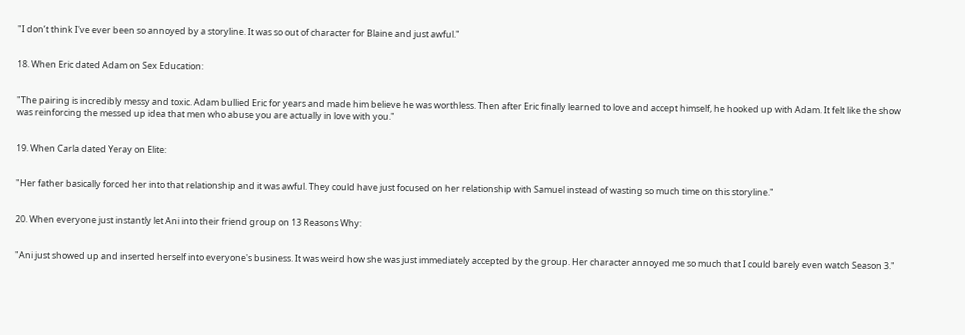"I don’t think I've ever been so annoyed by a storyline. It was so out of character for Blaine and just awful."


18. When Eric dated Adam on Sex Education:


"The pairing is incredibly messy and toxic. Adam bullied Eric for years and made him believe he was worthless. Then after Eric finally learned to love and accept himself, he hooked up with Adam. It felt like the show was reinforcing the messed up idea that men who abuse you are actually in love with you."


19. When Carla dated Yeray on Elite:


"Her father basically forced her into that relationship and it was awful. They could have just focused on her relationship with Samuel instead of wasting so much time on this storyline."


20. When everyone just instantly let Ani into their friend group on 13 Reasons Why:


"Ani just showed up and inserted herself into everyone's business. It was weird how she was just immediately accepted by the group. Her character annoyed me so much that I could barely even watch Season 3."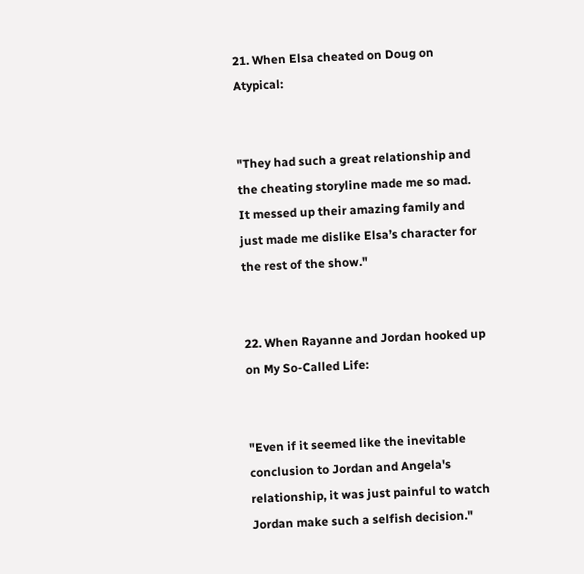21. When Elsa cheated on Doug on Atypical:


"They had such a great relationship and the cheating storyline made me so mad. It messed up their amazing family and just made me dislike Elsa’s character for the rest of the show."


22. When Rayanne and Jordan hooked up on My So-Called Life:


"Even if it seemed like the inevitable conclusion to Jordan and Angela's relationship, it was just painful to watch Jordan make such a selfish decision."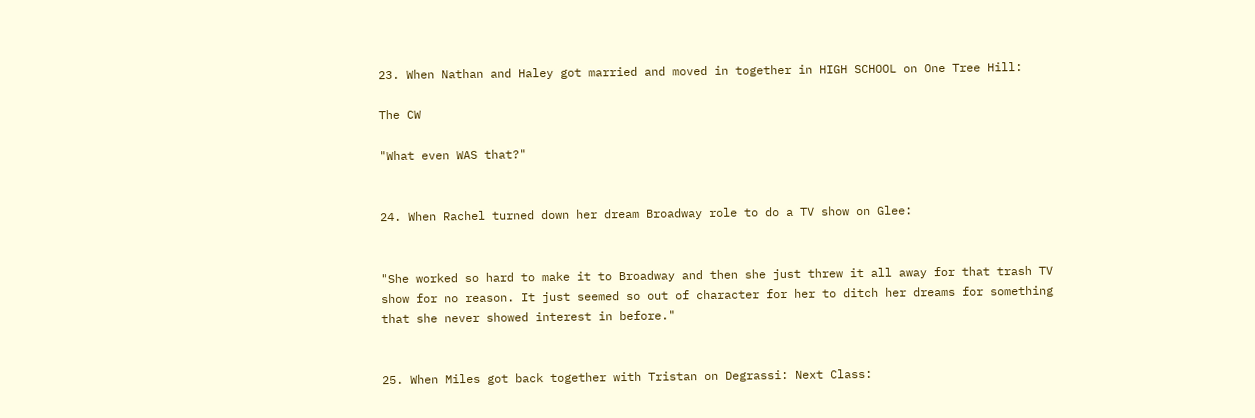23. When Nathan and Haley got married and moved in together in HIGH SCHOOL on One Tree Hill:

The CW

"What even WAS that?"


24. When Rachel turned down her dream Broadway role to do a TV show on Glee:


"She worked so hard to make it to Broadway and then she just threw it all away for that trash TV show for no reason. It just seemed so out of character for her to ditch her dreams for something that she never showed interest in before."


25. When Miles got back together with Tristan on Degrassi: Next Class: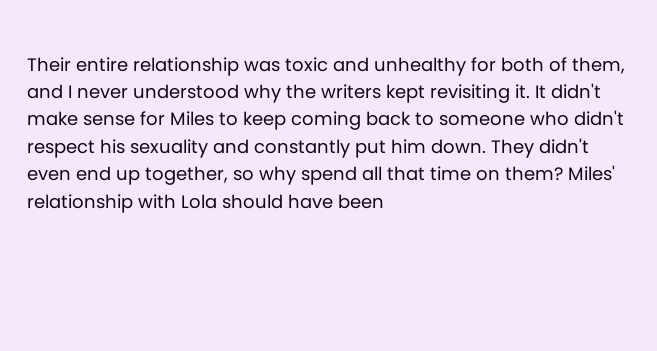Their entire relationship was toxic and unhealthy for both of them, and I never understood why the writers kept revisiting it. It didn't make sense for Miles to keep coming back to someone who didn't respect his sexuality and constantly put him down. They didn't even end up together, so why spend all that time on them? Miles' relationship with Lola should have been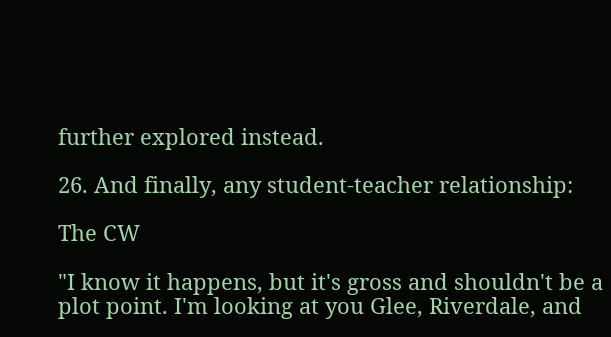further explored instead.

26. And finally, any student-teacher relationship:

The CW

"I know it happens, but it's gross and shouldn't be a plot point. I'm looking at you Glee, Riverdale, and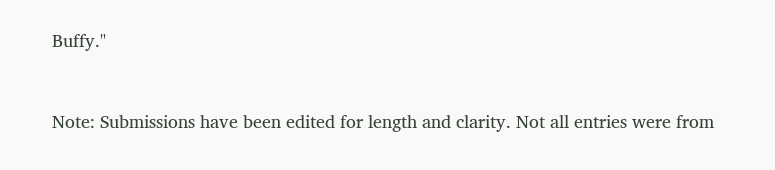Buffy."


Note: Submissions have been edited for length and clarity. Not all entries were from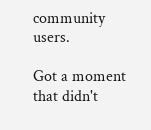community users.

Got a moment that didn't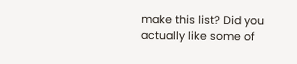make this list? Did you actually like some of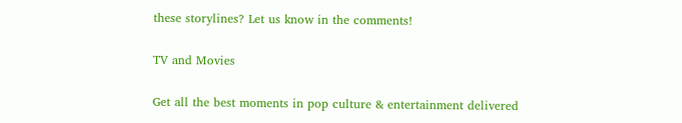these storylines? Let us know in the comments!

TV and Movies

Get all the best moments in pop culture & entertainment delivered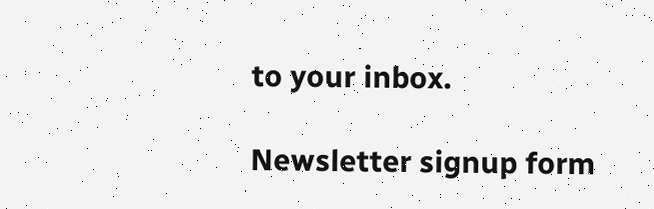to your inbox.

Newsletter signup form